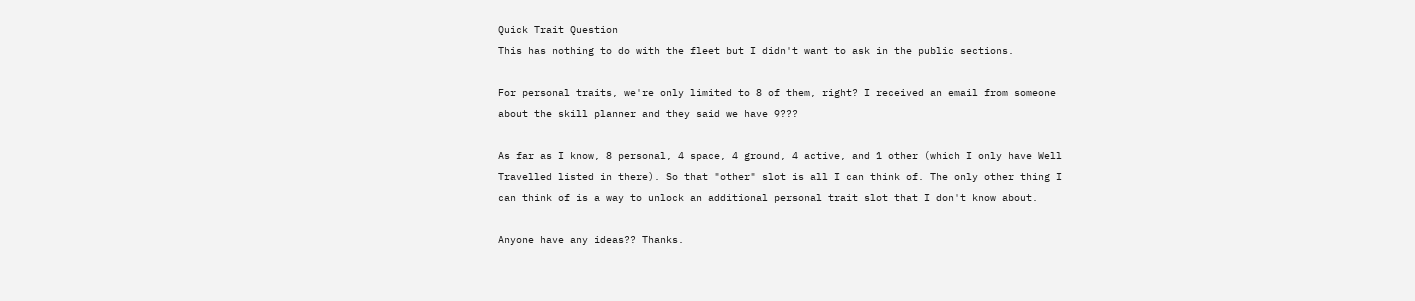Quick Trait Question
This has nothing to do with the fleet but I didn't want to ask in the public sections.

For personal traits, we're only limited to 8 of them, right? I received an email from someone about the skill planner and they said we have 9???

As far as I know, 8 personal, 4 space, 4 ground, 4 active, and 1 other (which I only have Well Travelled listed in there). So that "other" slot is all I can think of. The only other thing I can think of is a way to unlock an additional personal trait slot that I don't know about.

Anyone have any ideas?? Thanks.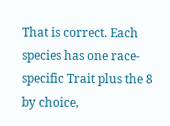That is correct. Each species has one race-specific Trait plus the 8 by choice,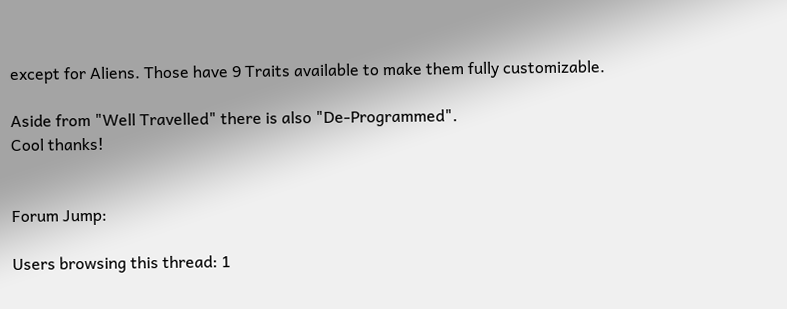except for Aliens. Those have 9 Traits available to make them fully customizable.

Aside from "Well Travelled" there is also "De-Programmed".
Cool thanks!


Forum Jump:

Users browsing this thread: 1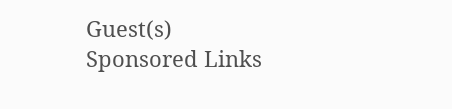Guest(s)
Sponsored Links